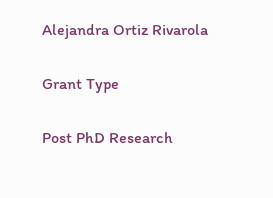Alejandra Ortiz Rivarola

Grant Type

Post PhD Research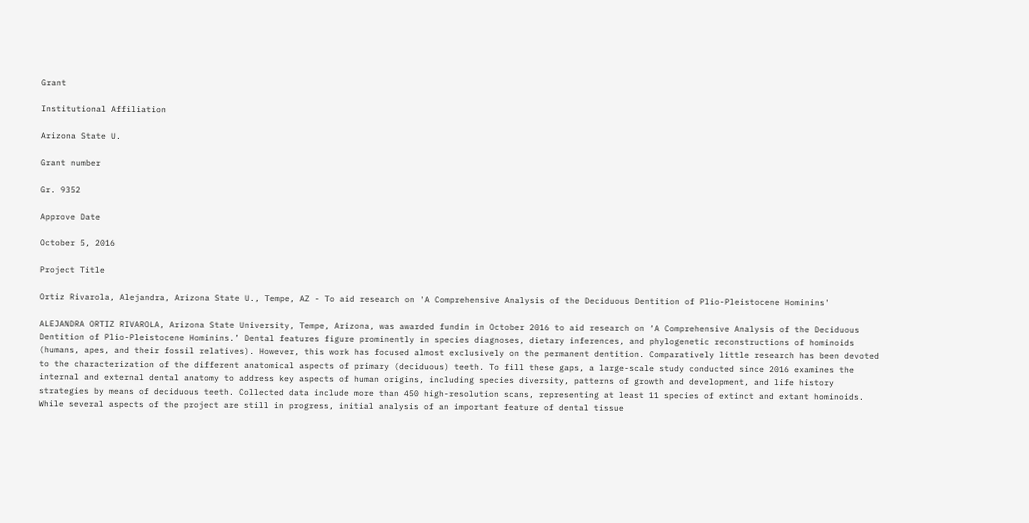Grant

Institutional Affiliation

Arizona State U.

Grant number

Gr. 9352

Approve Date

October 5, 2016

Project Title

Ortiz Rivarola, Alejandra, Arizona State U., Tempe, AZ - To aid research on 'A Comprehensive Analysis of the Deciduous Dentition of Plio-Pleistocene Hominins'

ALEJANDRA ORTIZ RIVAROLA, Arizona State University, Tempe, Arizona, was awarded fundin in October 2016 to aid research on ‘A Comprehensive Analysis of the Deciduous Dentition of Plio-Pleistocene Hominins.’ Dental features figure prominently in species diagnoses, dietary inferences, and phylogenetic reconstructions of hominoids (humans, apes, and their fossil relatives). However, this work has focused almost exclusively on the permanent dentition. Comparatively little research has been devoted to the characterization of the different anatomical aspects of primary (deciduous) teeth. To fill these gaps, a large-scale study conducted since 2016 examines the internal and external dental anatomy to address key aspects of human origins, including species diversity, patterns of growth and development, and life history strategies by means of deciduous teeth. Collected data include more than 450 high-resolution scans, representing at least 11 species of extinct and extant hominoids. While several aspects of the project are still in progress, initial analysis of an important feature of dental tissue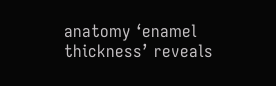anatomy ‘enamel thickness’ reveals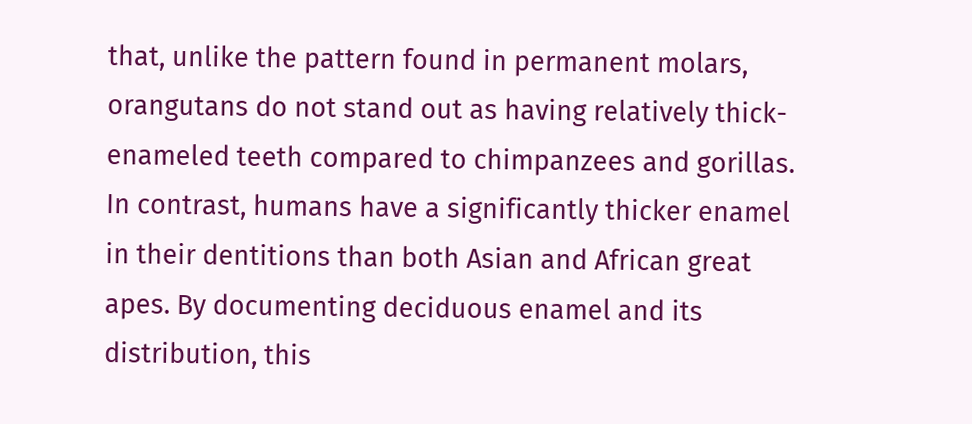that, unlike the pattern found in permanent molars, orangutans do not stand out as having relatively thick-enameled teeth compared to chimpanzees and gorillas. In contrast, humans have a significantly thicker enamel in their dentitions than both Asian and African great apes. By documenting deciduous enamel and its distribution, this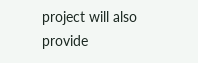project will also provide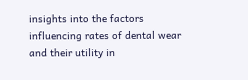insights into the factors influencing rates of dental wear and their utility in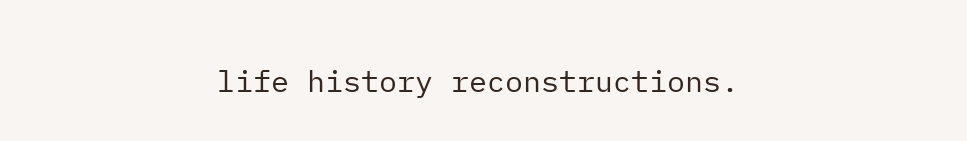life history reconstructions.